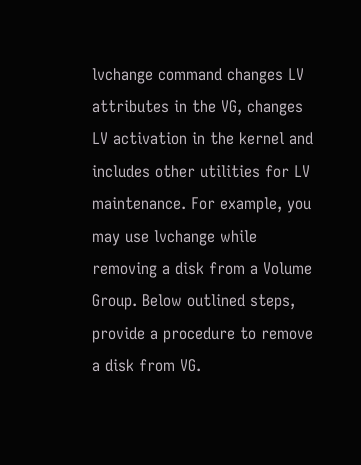lvchange command changes LV attributes in the VG, changes LV activation in the kernel and includes other utilities for LV maintenance. For example, you may use lvchange while removing a disk from a Volume Group. Below outlined steps, provide a procedure to remove a disk from VG.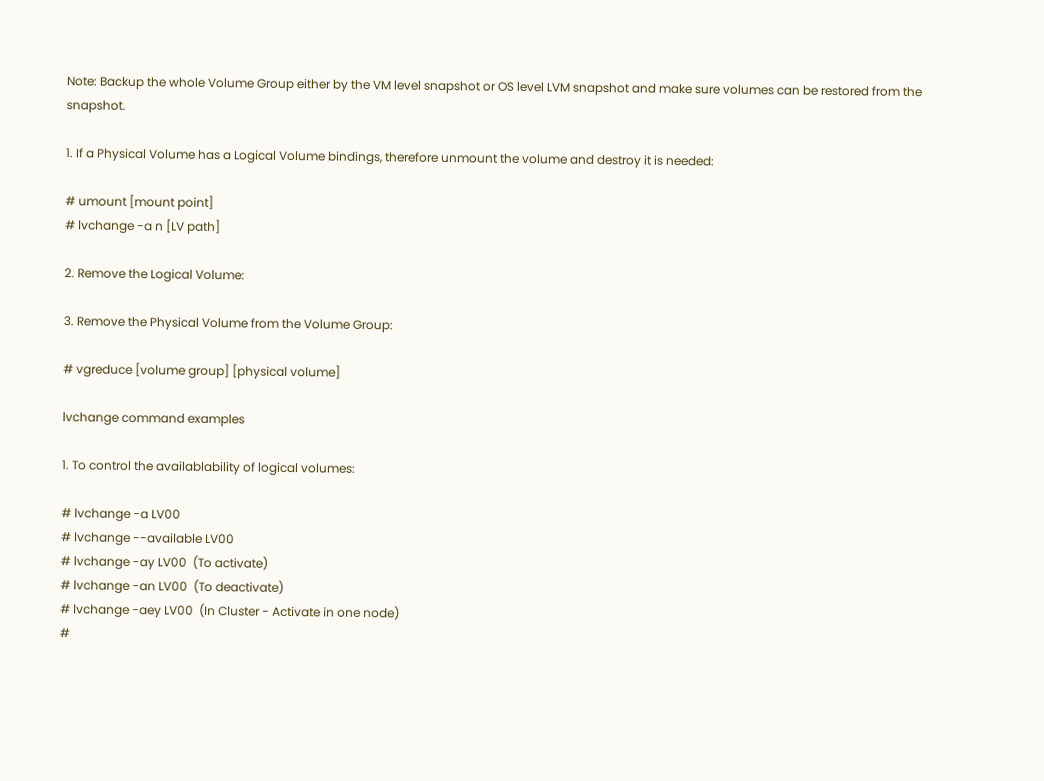Note: Backup the whole Volume Group either by the VM level snapshot or OS level LVM snapshot and make sure volumes can be restored from the snapshot.

1. If a Physical Volume has a Logical Volume bindings, therefore unmount the volume and destroy it is needed:

# umount [mount point]
# lvchange -a n [LV path]

2. Remove the Logical Volume:

3. Remove the Physical Volume from the Volume Group:

# vgreduce [volume group] [physical volume]

lvchange command examples

1. To control the availablability of logical volumes:

# lvchange -a LV00
# lvchange --available LV00
# lvchange -ay LV00  (To activate)
# lvchange -an LV00  (To deactivate)
# lvchange -aey LV00  (In Cluster - Activate in one node)
#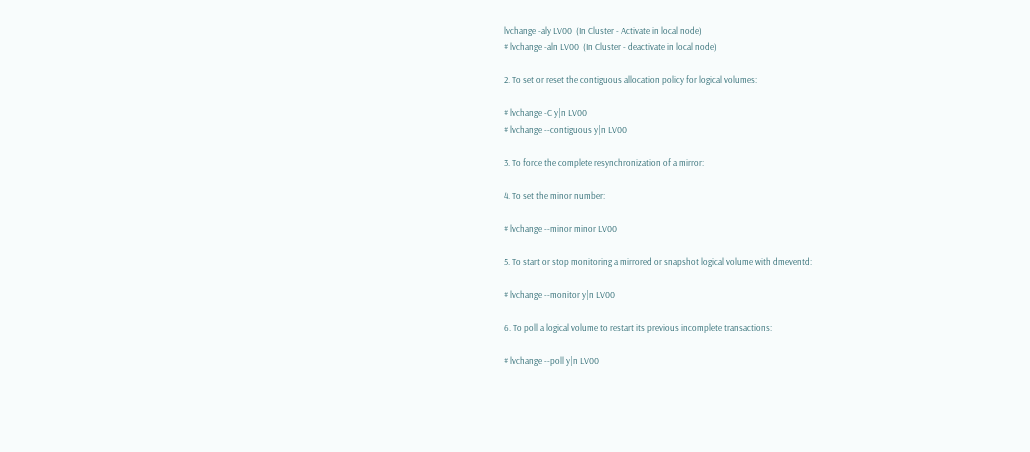lvchange -aly LV00  (In Cluster - Activate in local node)
# lvchange -aln LV00  (In Cluster - deactivate in local node)

2. To set or reset the contiguous allocation policy for logical volumes:

# lvchange -C y|n LV00
# lvchange --contiguous y|n LV00

3. To force the complete resynchronization of a mirror:

4. To set the minor number:

# lvchange --minor minor LV00

5. To start or stop monitoring a mirrored or snapshot logical volume with dmeventd:

# lvchange --monitor y|n LV00

6. To poll a logical volume to restart its previous incomplete transactions:

# lvchange --poll y|n LV00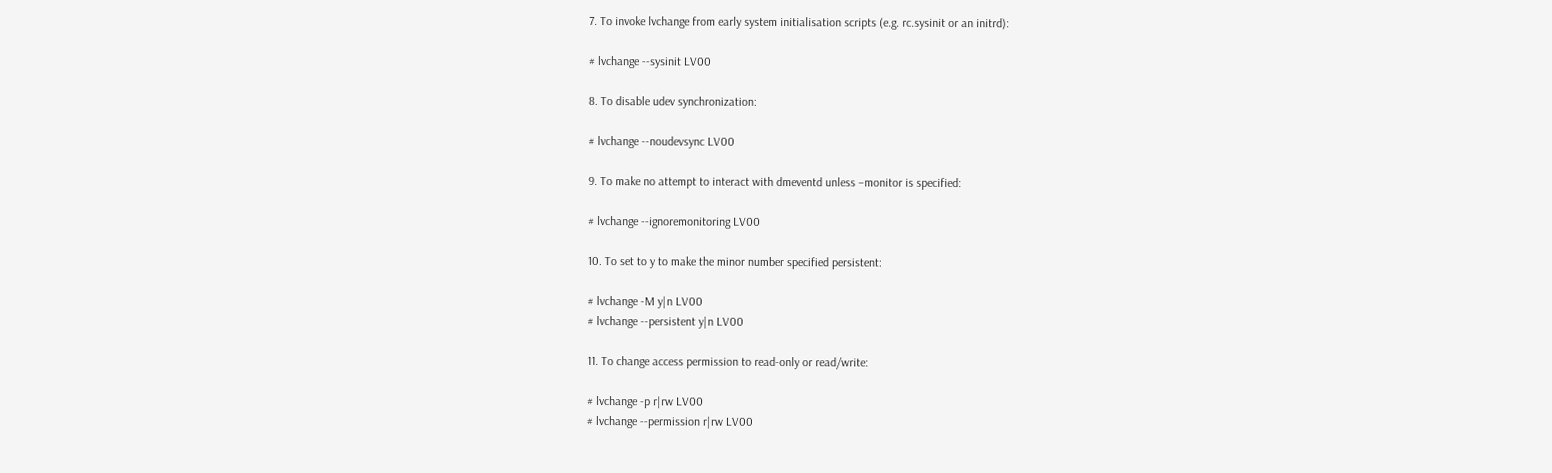7. To invoke lvchange from early system initialisation scripts (e.g. rc.sysinit or an initrd):

# lvchange --sysinit LV00

8. To disable udev synchronization:

# lvchange --noudevsync LV00

9. To make no attempt to interact with dmeventd unless –monitor is specified:

# lvchange --ignoremonitoring LV00

10. To set to y to make the minor number specified persistent:

# lvchange -M y|n LV00
# lvchange --persistent y|n LV00

11. To change access permission to read-only or read/write:

# lvchange -p r|rw LV00
# lvchange --permission r|rw LV00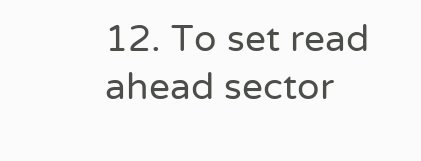12. To set read ahead sector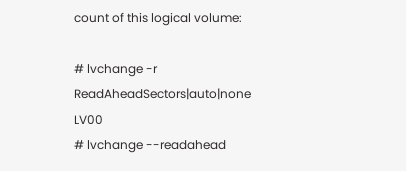count of this logical volume:

# lvchange -r ReadAheadSectors|auto|none LV00
# lvchange --readahead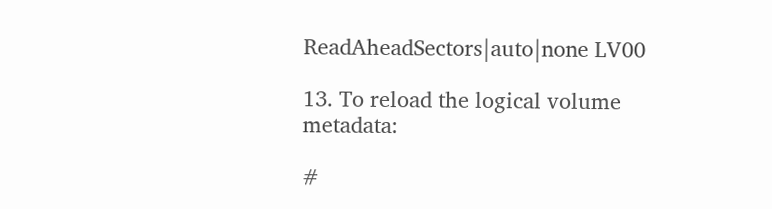ReadAheadSectors|auto|none LV00

13. To reload the logical volume metadata:

#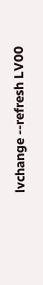lvchange --refresh LV00